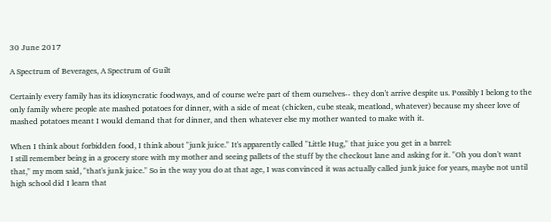30 June 2017

A Spectrum of Beverages, A Spectrum of Guilt

Certainly every family has its idiosyncratic foodways, and of course we're part of them ourselves-- they don't arrive despite us. Possibly I belong to the only family where people ate mashed potatoes for dinner, with a side of meat (chicken, cube steak, meatload, whatever) because my sheer love of mashed potatoes meant I would demand that for dinner, and then whatever else my mother wanted to make with it.

When I think about forbidden food, I think about "junk juice." It's apparently called "Little Hug," that juice you get in a barrel:
I still remember being in a grocery store with my mother and seeing pallets of the stuff by the checkout lane and asking for it. "Oh you don't want that," my mom said, "that's junk juice." So in the way you do at that age, I was convinced it was actually called junk juice for years, maybe not until high school did I learn that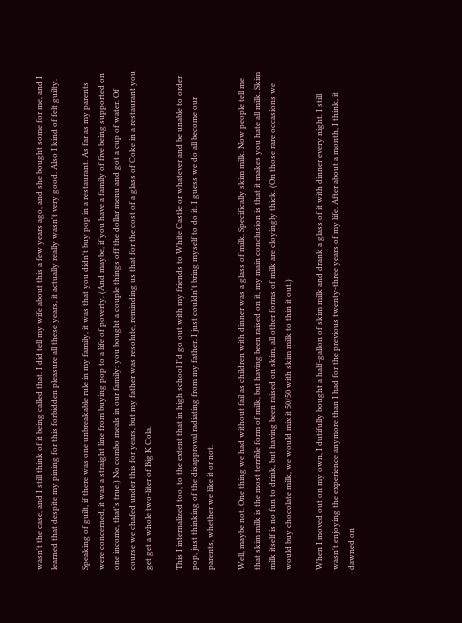wasn't the case, and I still think of it being called that. I did tell my wife about this a few years ago, and she bought some for me, and I learned that despite my pining for this forbidden pleasure all these years, it actually really wasn't very good. Also I kind of felt guilty.

Speaking of guilt, if there was one unbreakable rule in my family, it was that you didn't buy pop in a restaurant. As far as my parents were concerned, it was a straight line from buying pop to a life of poverty. (And maybe, if you have a family of five being supported on one income, that's true.) No combo meals in our family: you bought a couple things off the dollar menu and got a cup of water. Of course we chafed under this for years, but my father was resolute, reminding us that for the cost of a glass of Coke in a restaurant you get get a whole two-liter of Big K Cola.

This I internalized too, to the extent that in high school I'd go out with my friends to White Castle or whatever and be unable to order pop, just thinking of the disapproval radiating from my father. I just couldn't bring myself to do it. I guess we do all become our parents, whether we like it or not.

Well, maybe not. One thing we had without fail as children with dinner was a glass of milk. Specifically skim milk. Now people tell me that skim milk is the most terrible form of milk, but having been raised on it, my main conclusion is that it makes you hate all milk. Skim milk itself is no fun to drink, but having been raised on skim, all other forms of milk are cloyingly thick. (On those rare occasions we would buy chocolate milk, we would mix it 50/50 with skim milk to thin it out.)

When I moved out on my own, I dutifully bought a half-gallon of skim milk and drank a glass of it with dinner every night. I still wasn't enjoying the experience anymore than I had for the previous twenty-three years of my life. After about a month, I think, it dawned on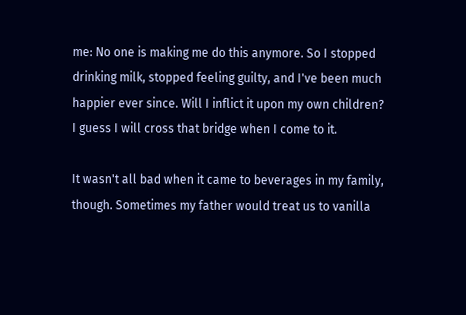me: No one is making me do this anymore. So I stopped drinking milk, stopped feeling guilty, and I've been much happier ever since. Will I inflict it upon my own children? I guess I will cross that bridge when I come to it.

It wasn't all bad when it came to beverages in my family, though. Sometimes my father would treat us to vanilla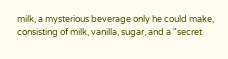milk, a mysterious beverage only he could make, consisting of milk, vanilla, sugar, and a "secret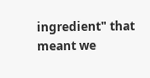ingredient" that meant we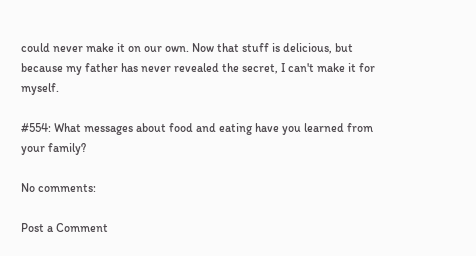could never make it on our own. Now that stuff is delicious, but because my father has never revealed the secret, I can't make it for myself.

#554: What messages about food and eating have you learned from your family?

No comments:

Post a Comment